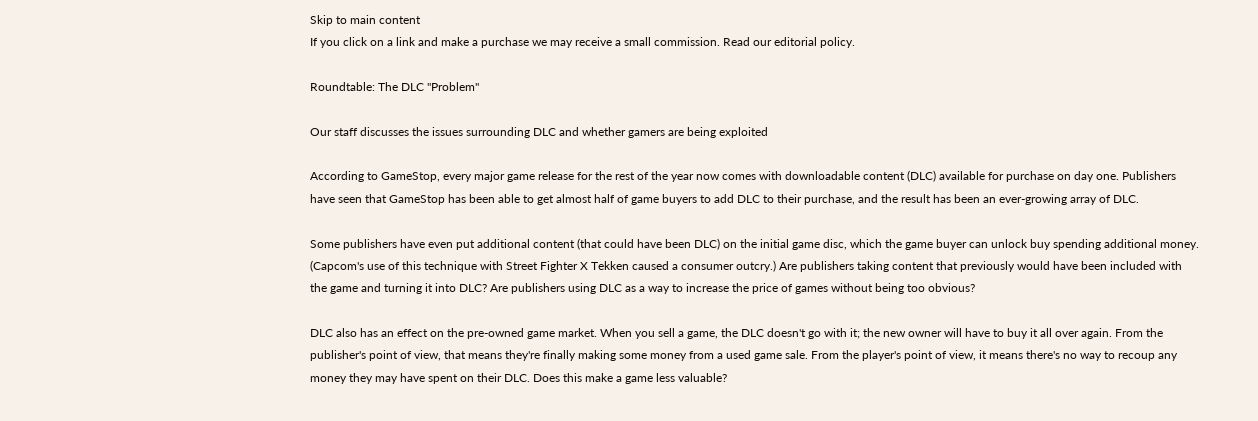Skip to main content
If you click on a link and make a purchase we may receive a small commission. Read our editorial policy.

Roundtable: The DLC "Problem"

Our staff discusses the issues surrounding DLC and whether gamers are being exploited

According to GameStop, every major game release for the rest of the year now comes with downloadable content (DLC) available for purchase on day one. Publishers have seen that GameStop has been able to get almost half of game buyers to add DLC to their purchase, and the result has been an ever-growing array of DLC.

Some publishers have even put additional content (that could have been DLC) on the initial game disc, which the game buyer can unlock buy spending additional money. (Capcom's use of this technique with Street Fighter X Tekken caused a consumer outcry.) Are publishers taking content that previously would have been included with the game and turning it into DLC? Are publishers using DLC as a way to increase the price of games without being too obvious?

DLC also has an effect on the pre-owned game market. When you sell a game, the DLC doesn't go with it; the new owner will have to buy it all over again. From the publisher's point of view, that means they're finally making some money from a used game sale. From the player's point of view, it means there's no way to recoup any money they may have spent on their DLC. Does this make a game less valuable?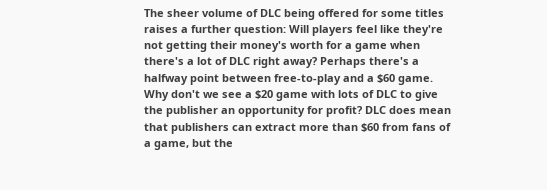The sheer volume of DLC being offered for some titles raises a further question: Will players feel like they're not getting their money's worth for a game when there's a lot of DLC right away? Perhaps there's a halfway point between free-to-play and a $60 game. Why don't we see a $20 game with lots of DLC to give the publisher an opportunity for profit? DLC does mean that publishers can extract more than $60 from fans of a game, but the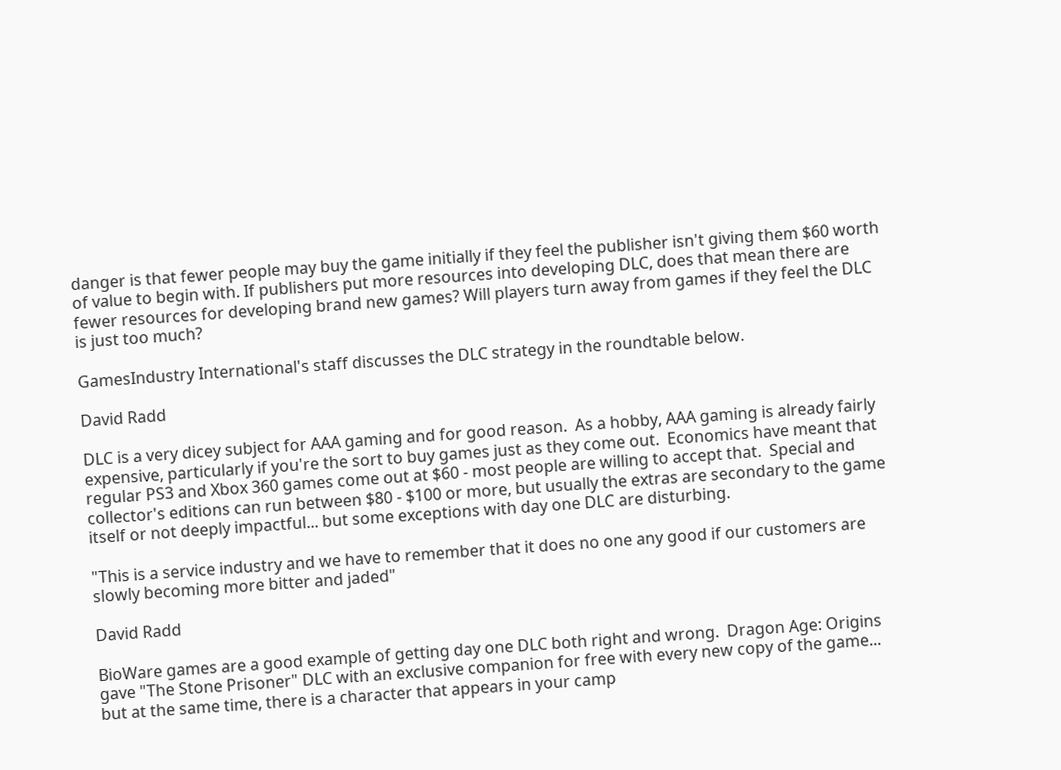danger is that fewer people may buy the game initially if they feel the publisher isn't giving them $60 worth of value to begin with. If publishers put more resources into developing DLC, does that mean there are fewer resources for developing brand new games? Will players turn away from games if they feel the DLC is just too much?

GamesIndustry International's staff discusses the DLC strategy in the roundtable below.

David Radd

DLC is a very dicey subject for AAA gaming and for good reason.  As a hobby, AAA gaming is already fairly expensive, particularly if you're the sort to buy games just as they come out.  Economics have meant that regular PS3 and Xbox 360 games come out at $60 - most people are willing to accept that.  Special and collector's editions can run between $80 - $100 or more, but usually the extras are secondary to the game itself or not deeply impactful... but some exceptions with day one DLC are disturbing.

"This is a service industry and we have to remember that it does no one any good if our customers are slowly becoming more bitter and jaded"

David Radd

BioWare games are a good example of getting day one DLC both right and wrong.  Dragon Age: Origins gave "The Stone Prisoner" DLC with an exclusive companion for free with every new copy of the game... but at the same time, there is a character that appears in your camp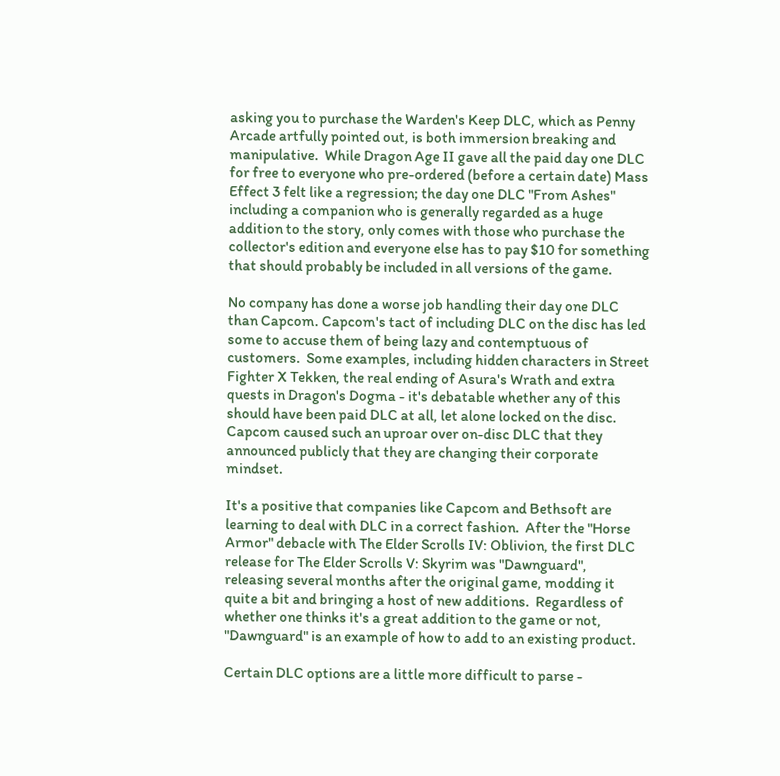asking you to purchase the Warden's Keep DLC, which as Penny Arcade artfully pointed out, is both immersion breaking and manipulative.  While Dragon Age II gave all the paid day one DLC for free to everyone who pre-ordered (before a certain date) Mass Effect 3 felt like a regression; the day one DLC "From Ashes" including a companion who is generally regarded as a huge addition to the story, only comes with those who purchase the collector's edition and everyone else has to pay $10 for something that should probably be included in all versions of the game.

No company has done a worse job handling their day one DLC than Capcom. Capcom's tact of including DLC on the disc has led some to accuse them of being lazy and contemptuous of customers.  Some examples, including hidden characters in Street Fighter X Tekken, the real ending of Asura's Wrath and extra quests in Dragon's Dogma - it's debatable whether any of this should have been paid DLC at all, let alone locked on the disc.  Capcom caused such an uproar over on-disc DLC that they announced publicly that they are changing their corporate mindset.

It's a positive that companies like Capcom and Bethsoft are learning to deal with DLC in a correct fashion.  After the "Horse Armor" debacle with The Elder Scrolls IV: Oblivion, the first DLC release for The Elder Scrolls V: Skyrim was "Dawnguard", releasing several months after the original game, modding it quite a bit and bringing a host of new additions.  Regardless of whether one thinks it's a great addition to the game or not, "Dawnguard" is an example of how to add to an existing product.

Certain DLC options are a little more difficult to parse -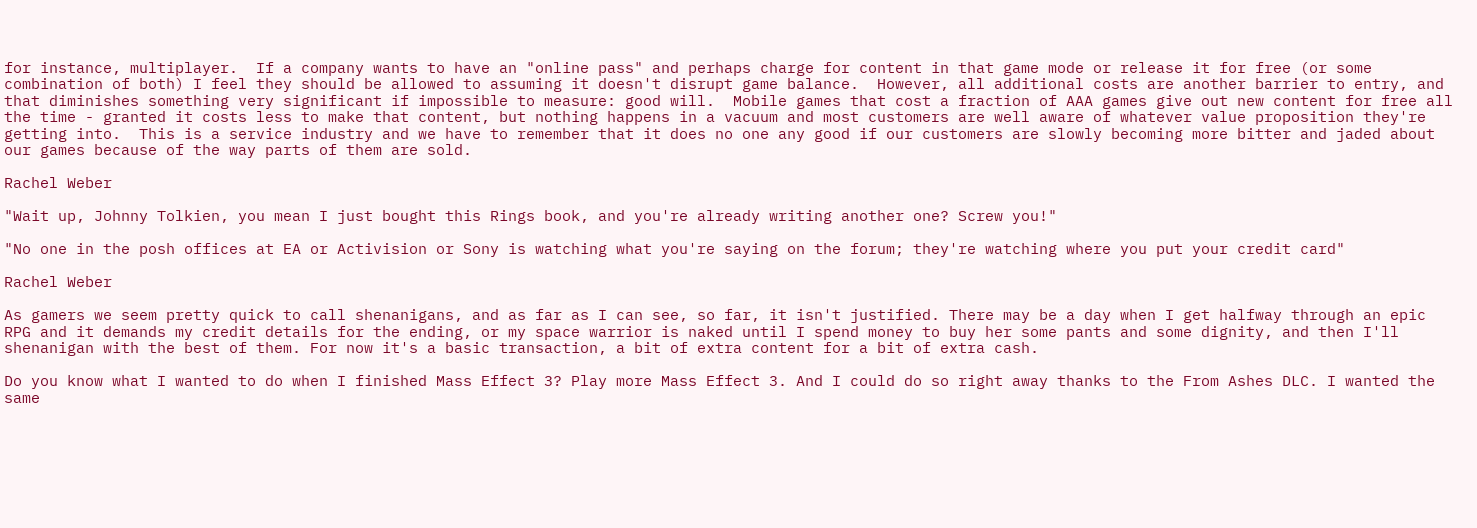for instance, multiplayer.  If a company wants to have an "online pass" and perhaps charge for content in that game mode or release it for free (or some combination of both) I feel they should be allowed to assuming it doesn't disrupt game balance.  However, all additional costs are another barrier to entry, and that diminishes something very significant if impossible to measure: good will.  Mobile games that cost a fraction of AAA games give out new content for free all the time - granted it costs less to make that content, but nothing happens in a vacuum and most customers are well aware of whatever value proposition they're getting into.  This is a service industry and we have to remember that it does no one any good if our customers are slowly becoming more bitter and jaded about our games because of the way parts of them are sold.

Rachel Weber

"Wait up, Johnny Tolkien, you mean I just bought this Rings book, and you're already writing another one? Screw you!"

"No one in the posh offices at EA or Activision or Sony is watching what you're saying on the forum; they're watching where you put your credit card"

Rachel Weber

As gamers we seem pretty quick to call shenanigans, and as far as I can see, so far, it isn't justified. There may be a day when I get halfway through an epic RPG and it demands my credit details for the ending, or my space warrior is naked until I spend money to buy her some pants and some dignity, and then I'll shenanigan with the best of them. For now it's a basic transaction, a bit of extra content for a bit of extra cash.

Do you know what I wanted to do when I finished Mass Effect 3? Play more Mass Effect 3. And I could do so right away thanks to the From Ashes DLC. I wanted the same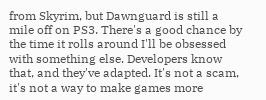from Skyrim, but Dawnguard is still a mile off on PS3. There's a good chance by the time it rolls around I'll be obsessed with something else. Developers know that, and they've adapted. It's not a scam, it's not a way to make games more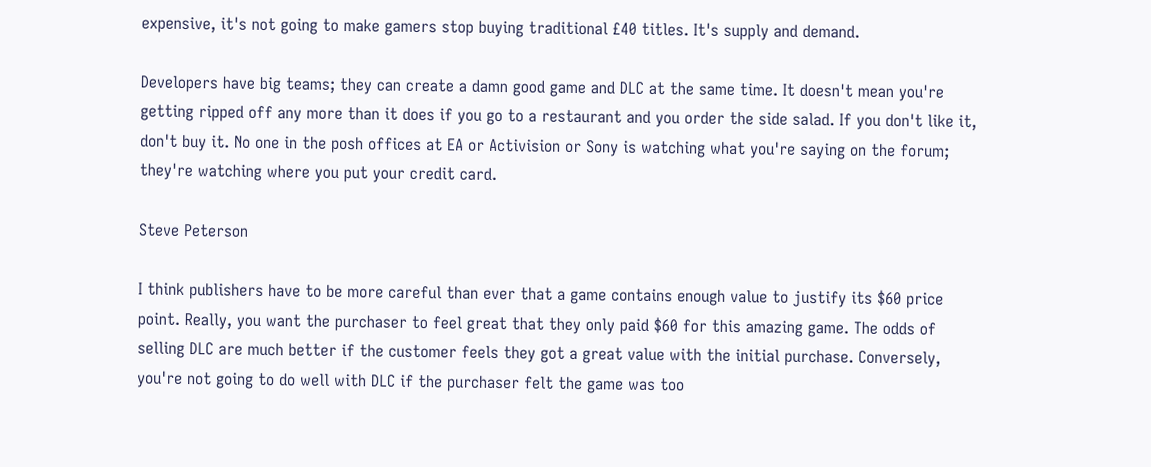expensive, it's not going to make gamers stop buying traditional £40 titles. It's supply and demand.

Developers have big teams; they can create a damn good game and DLC at the same time. It doesn't mean you're getting ripped off any more than it does if you go to a restaurant and you order the side salad. If you don't like it, don't buy it. No one in the posh offices at EA or Activision or Sony is watching what you're saying on the forum; they're watching where you put your credit card.

Steve Peterson

I think publishers have to be more careful than ever that a game contains enough value to justify its $60 price point. Really, you want the purchaser to feel great that they only paid $60 for this amazing game. The odds of selling DLC are much better if the customer feels they got a great value with the initial purchase. Conversely, you're not going to do well with DLC if the purchaser felt the game was too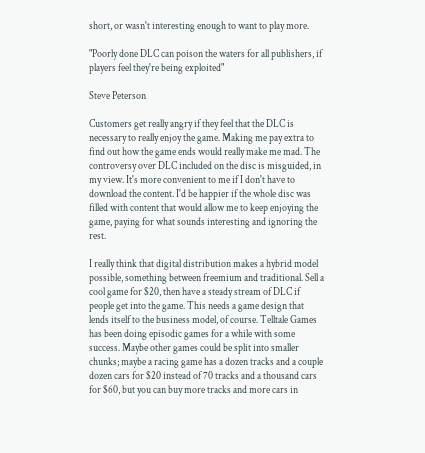short, or wasn't interesting enough to want to play more.

"Poorly done DLC can poison the waters for all publishers, if players feel they're being exploited"

Steve Peterson

Customers get really angry if they feel that the DLC is necessary to really enjoy the game. Making me pay extra to find out how the game ends would really make me mad. The controversy over DLC included on the disc is misguided, in my view. It's more convenient to me if I don't have to download the content. I'd be happier if the whole disc was filled with content that would allow me to keep enjoying the game, paying for what sounds interesting and ignoring the rest.

I really think that digital distribution makes a hybrid model possible, something between freemium and traditional. Sell a cool game for $20, then have a steady stream of DLC if people get into the game. This needs a game design that lends itself to the business model, of course. Telltale Games has been doing episodic games for a while with some success. Maybe other games could be split into smaller chunks; maybe a racing game has a dozen tracks and a couple dozen cars for $20 instead of 70 tracks and a thousand cars for $60, but you can buy more tracks and more cars in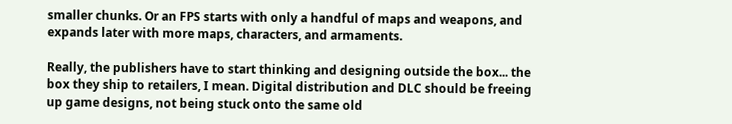smaller chunks. Or an FPS starts with only a handful of maps and weapons, and expands later with more maps, characters, and armaments.

Really, the publishers have to start thinking and designing outside the box... the box they ship to retailers, I mean. Digital distribution and DLC should be freeing up game designs, not being stuck onto the same old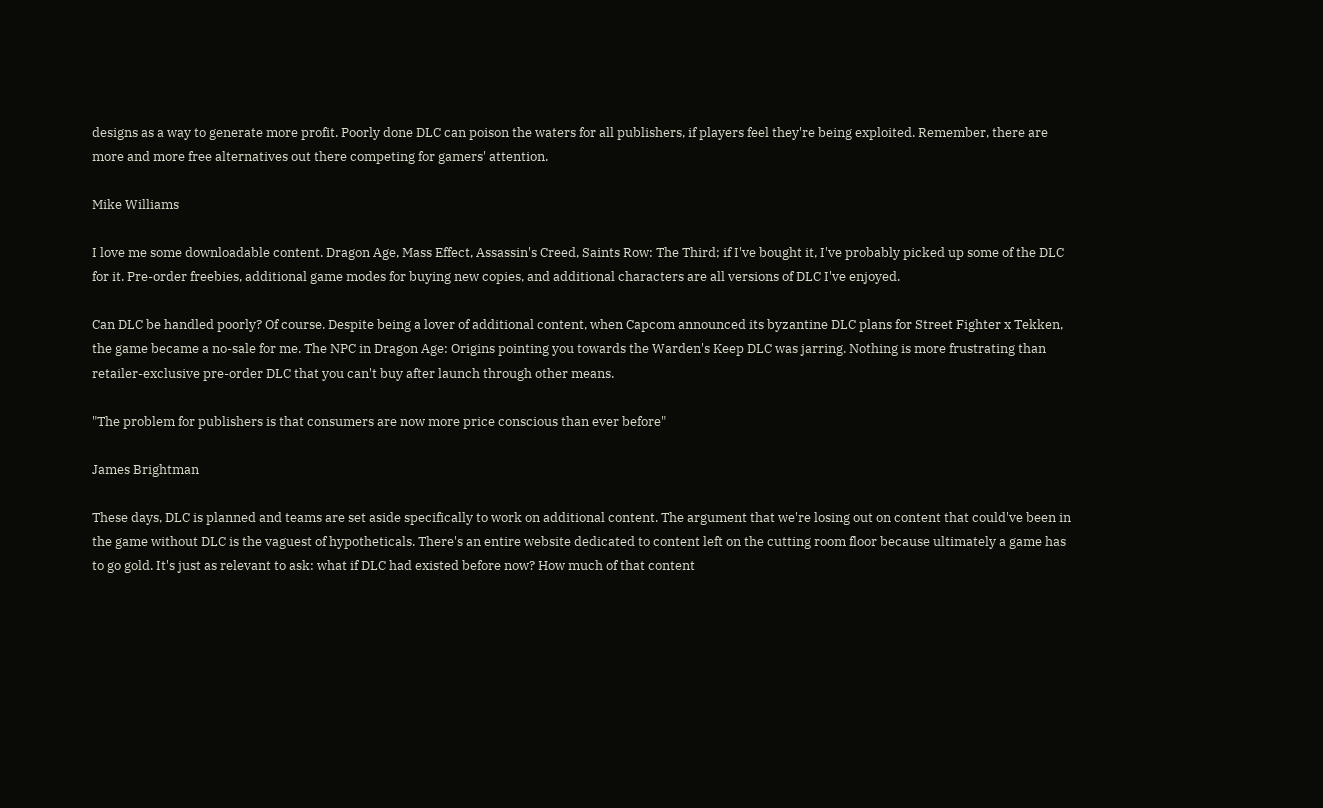designs as a way to generate more profit. Poorly done DLC can poison the waters for all publishers, if players feel they're being exploited. Remember, there are more and more free alternatives out there competing for gamers' attention.

Mike Williams

I love me some downloadable content. Dragon Age, Mass Effect, Assassin's Creed, Saints Row: The Third; if I've bought it, I've probably picked up some of the DLC for it. Pre-order freebies, additional game modes for buying new copies, and additional characters are all versions of DLC I've enjoyed.

Can DLC be handled poorly? Of course. Despite being a lover of additional content, when Capcom announced its byzantine DLC plans for Street Fighter x Tekken, the game became a no-sale for me. The NPC in Dragon Age: Origins pointing you towards the Warden's Keep DLC was jarring. Nothing is more frustrating than retailer-exclusive pre-order DLC that you can't buy after launch through other means.

"The problem for publishers is that consumers are now more price conscious than ever before"

James Brightman

These days, DLC is planned and teams are set aside specifically to work on additional content. The argument that we're losing out on content that could've been in the game without DLC is the vaguest of hypotheticals. There's an entire website dedicated to content left on the cutting room floor because ultimately a game has to go gold. It's just as relevant to ask: what if DLC had existed before now? How much of that content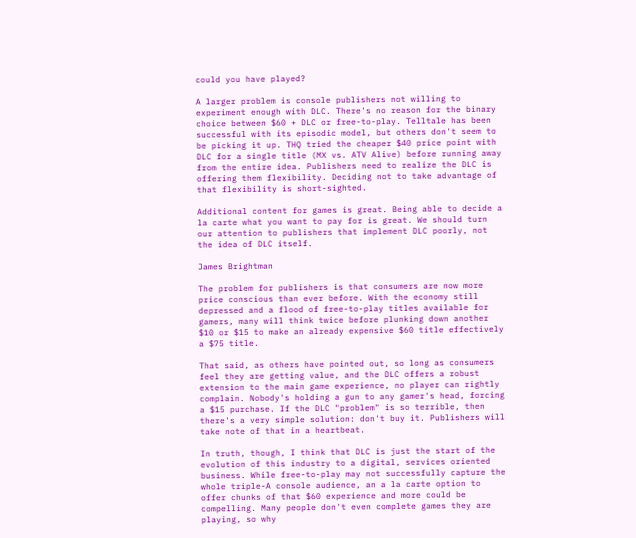could you have played?

A larger problem is console publishers not willing to experiment enough with DLC. There's no reason for the binary choice between $60 + DLC or free-to-play. Telltale has been successful with its episodic model, but others don't seem to be picking it up. THQ tried the cheaper $40 price point with DLC for a single title (MX vs. ATV Alive) before running away from the entire idea. Publishers need to realize the DLC is offering them flexibility. Deciding not to take advantage of that flexibility is short-sighted.

Additional content for games is great. Being able to decide a la carte what you want to pay for is great. We should turn our attention to publishers that implement DLC poorly, not the idea of DLC itself.

James Brightman

The problem for publishers is that consumers are now more price conscious than ever before. With the economy still depressed and a flood of free-to-play titles available for gamers, many will think twice before plunking down another $10 or $15 to make an already expensive $60 title effectively a $75 title.

That said, as others have pointed out, so long as consumers feel they are getting value, and the DLC offers a robust extension to the main game experience, no player can rightly complain. Nobody's holding a gun to any gamer's head, forcing a $15 purchase. If the DLC "problem" is so terrible, then there's a very simple solution: don't buy it. Publishers will take note of that in a heartbeat.

In truth, though, I think that DLC is just the start of the evolution of this industry to a digital, services oriented business. While free-to-play may not successfully capture the whole triple-A console audience, an a la carte option to offer chunks of that $60 experience and more could be compelling. Many people don't even complete games they are playing, so why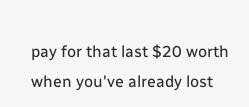pay for that last $20 worth when you've already lost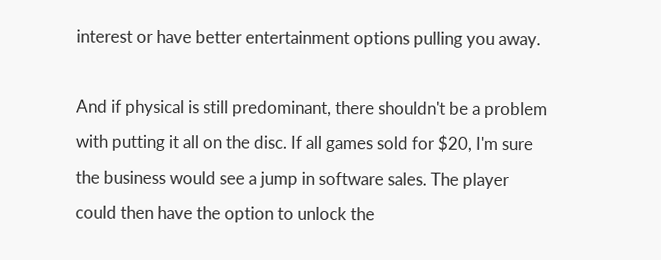interest or have better entertainment options pulling you away.

And if physical is still predominant, there shouldn't be a problem with putting it all on the disc. If all games sold for $20, I'm sure the business would see a jump in software sales. The player could then have the option to unlock the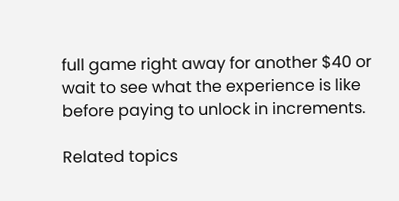full game right away for another $40 or wait to see what the experience is like before paying to unlock in increments.

Related topics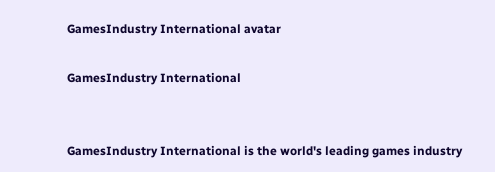GamesIndustry International avatar

GamesIndustry International


GamesIndustry International is the world's leading games industry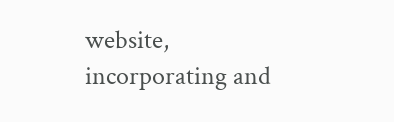website, incorporating and